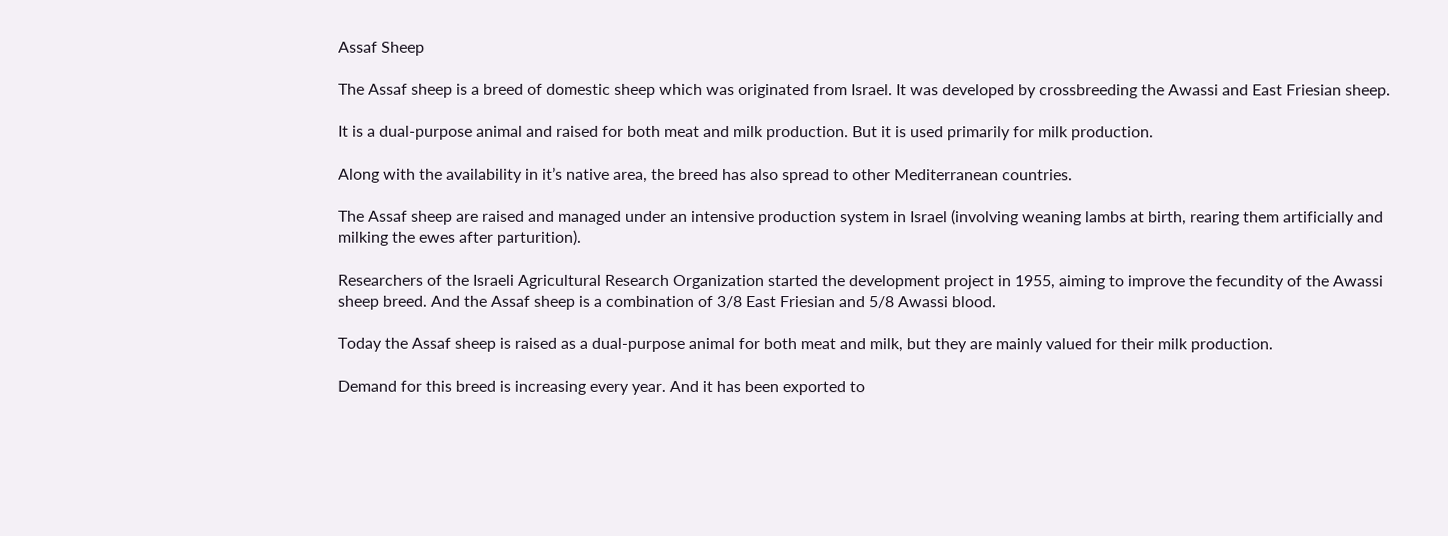Assaf Sheep

The Assaf sheep is a breed of domestic sheep which was originated from Israel. It was developed by crossbreeding the Awassi and East Friesian sheep.

It is a dual-purpose animal and raised for both meat and milk production. But it is used primarily for milk production.

Along with the availability in it’s native area, the breed has also spread to other Mediterranean countries.

The Assaf sheep are raised and managed under an intensive production system in Israel (involving weaning lambs at birth, rearing them artificially and milking the ewes after parturition).

Researchers of the Israeli Agricultural Research Organization started the development project in 1955, aiming to improve the fecundity of the Awassi sheep breed. And the Assaf sheep is a combination of 3/8 East Friesian and 5/8 Awassi blood.

Today the Assaf sheep is raised as a dual-purpose animal for both meat and milk, but they are mainly valued for their milk production.

Demand for this breed is increasing every year. And it has been exported to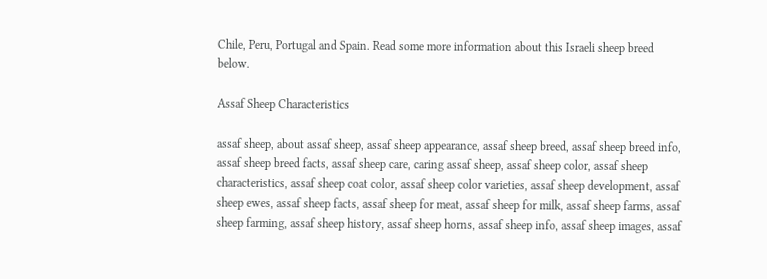Chile, Peru, Portugal and Spain. Read some more information about this Israeli sheep breed below.

Assaf Sheep Characteristics

assaf sheep, about assaf sheep, assaf sheep appearance, assaf sheep breed, assaf sheep breed info, assaf sheep breed facts, assaf sheep care, caring assaf sheep, assaf sheep color, assaf sheep characteristics, assaf sheep coat color, assaf sheep color varieties, assaf sheep development, assaf sheep ewes, assaf sheep facts, assaf sheep for meat, assaf sheep for milk, assaf sheep farms, assaf sheep farming, assaf sheep history, assaf sheep horns, assaf sheep info, assaf sheep images, assaf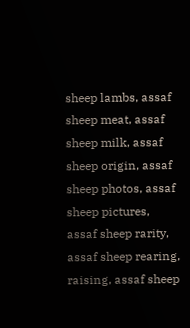sheep lambs, assaf sheep meat, assaf sheep milk, assaf sheep origin, assaf sheep photos, assaf sheep pictures, assaf sheep rarity, assaf sheep rearing, raising, assaf sheep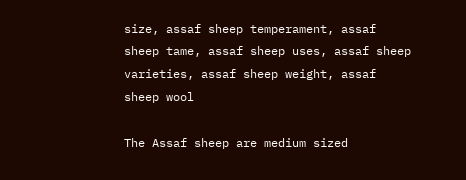size, assaf sheep temperament, assaf sheep tame, assaf sheep uses, assaf sheep varieties, assaf sheep weight, assaf sheep wool

The Assaf sheep are medium sized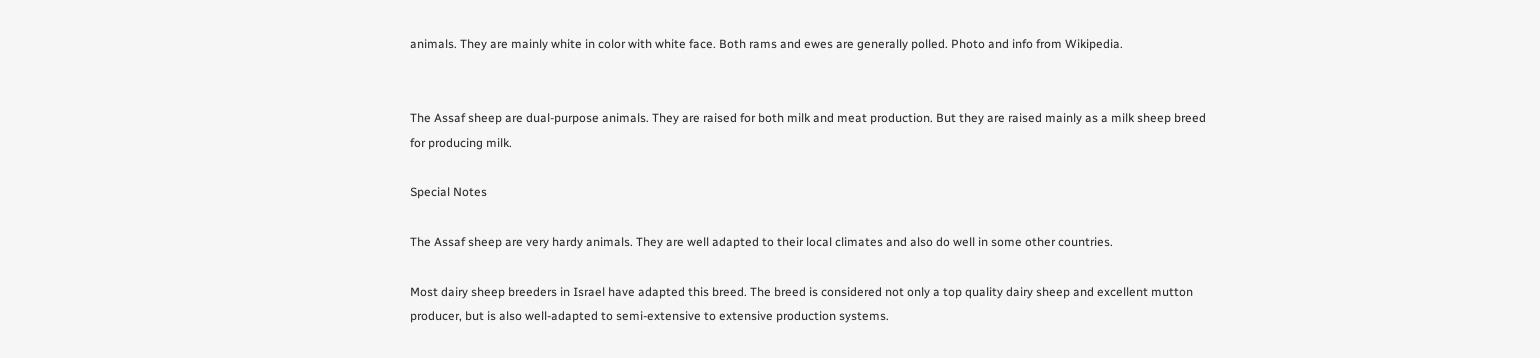animals. They are mainly white in color with white face. Both rams and ewes are generally polled. Photo and info from Wikipedia.


The Assaf sheep are dual-purpose animals. They are raised for both milk and meat production. But they are raised mainly as a milk sheep breed for producing milk.

Special Notes

The Assaf sheep are very hardy animals. They are well adapted to their local climates and also do well in some other countries.

Most dairy sheep breeders in Israel have adapted this breed. The breed is considered not only a top quality dairy sheep and excellent mutton producer, but is also well-adapted to semi-extensive to extensive production systems.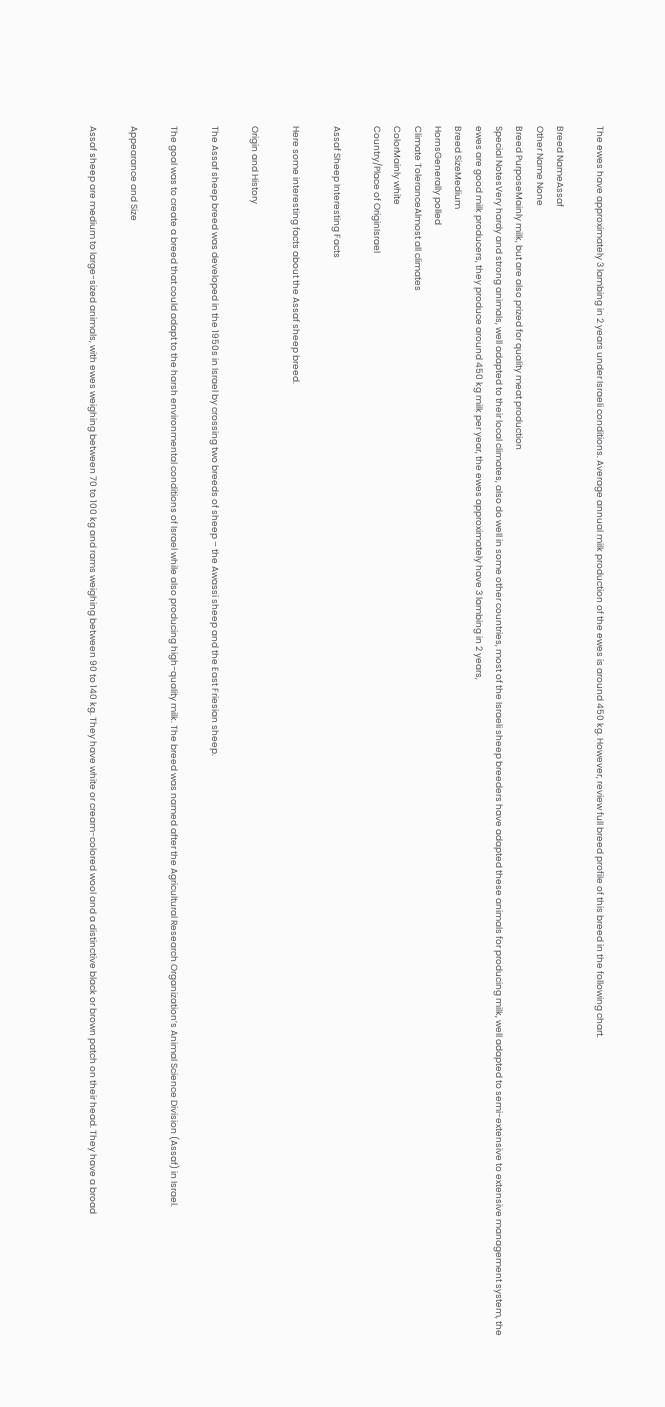The ewes have approximately 3 lambing in 2 years under Israeli conditions. Average annual milk production of the ewes is around 450 kg. However, review full breed profile of this breed in the following chart.

Breed NameAssaf
Other Name None
Breed PurposeMainly milk, but are also prized for quality meat production
Special NotesVery hardy and strong animals, well adapted to their local climates, also do well in some other countries, most of the Israeli sheep breeders have adapted these animals for producing milk, well adapted to semi-extensive to extensive management system, the ewes are good milk producers, they produce around 450 kg milk per year, the ewes approximately have 3 lambing in 2 years,
Breed SizeMedium
HornsGenerally polled
Climate ToleranceAlmost all climates
ColorMainly white
Country/Place of OriginIsrael

Assaf Sheep Interesting Facts

Here some interesting facts about the Assaf sheep breed.

Origin and History

The Assaf sheep breed was developed in the 1950s in Israel by crossing two breeds of sheep – the Awassi sheep and the East Friesian sheep.

The goal was to create a breed that could adapt to the harsh environmental conditions of Israel while also producing high-quality milk. The breed was named after the Agricultural Research Organization’s Animal Science Division (Assaf) in Israel.

Appearance and Size

Assaf sheep are medium to large-sized animals, with ewes weighing between 70 to 100 kg and rams weighing between 90 to 140 kg. They have white or cream-colored wool and a distinctive black or brown patch on their head. They have a broad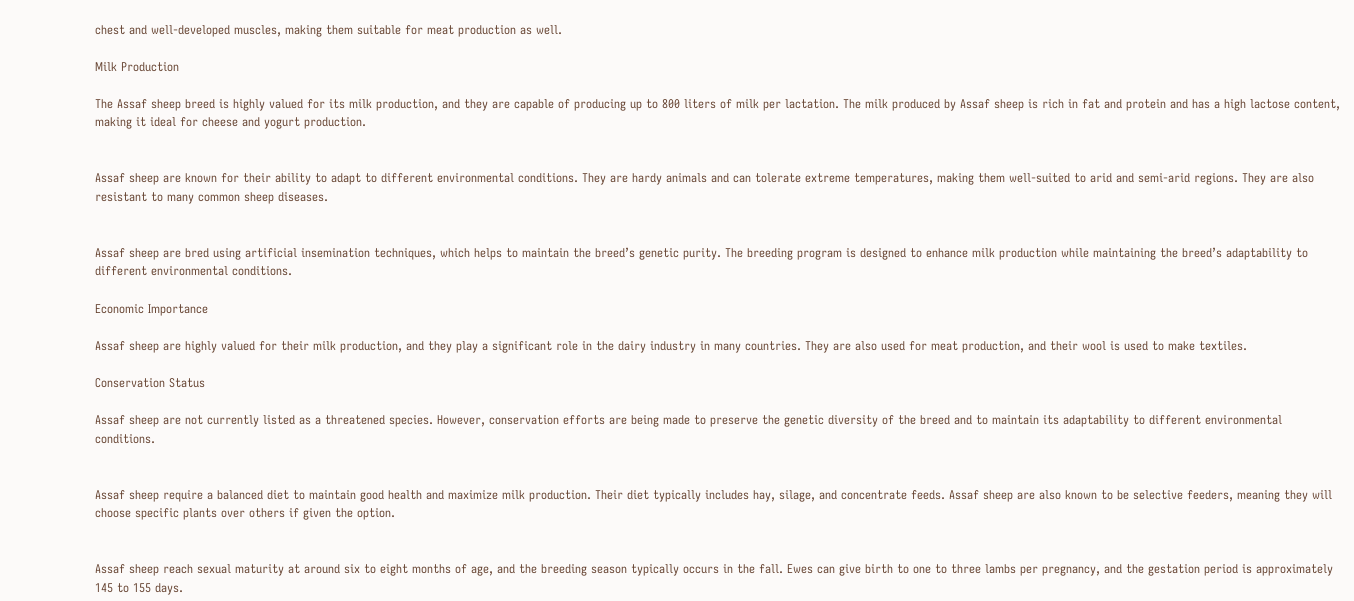chest and well-developed muscles, making them suitable for meat production as well.

Milk Production

The Assaf sheep breed is highly valued for its milk production, and they are capable of producing up to 800 liters of milk per lactation. The milk produced by Assaf sheep is rich in fat and protein and has a high lactose content, making it ideal for cheese and yogurt production.


Assaf sheep are known for their ability to adapt to different environmental conditions. They are hardy animals and can tolerate extreme temperatures, making them well-suited to arid and semi-arid regions. They are also resistant to many common sheep diseases.


Assaf sheep are bred using artificial insemination techniques, which helps to maintain the breed’s genetic purity. The breeding program is designed to enhance milk production while maintaining the breed’s adaptability to different environmental conditions.

Economic Importance

Assaf sheep are highly valued for their milk production, and they play a significant role in the dairy industry in many countries. They are also used for meat production, and their wool is used to make textiles.

Conservation Status

Assaf sheep are not currently listed as a threatened species. However, conservation efforts are being made to preserve the genetic diversity of the breed and to maintain its adaptability to different environmental conditions.


Assaf sheep require a balanced diet to maintain good health and maximize milk production. Their diet typically includes hay, silage, and concentrate feeds. Assaf sheep are also known to be selective feeders, meaning they will choose specific plants over others if given the option.


Assaf sheep reach sexual maturity at around six to eight months of age, and the breeding season typically occurs in the fall. Ewes can give birth to one to three lambs per pregnancy, and the gestation period is approximately 145 to 155 days.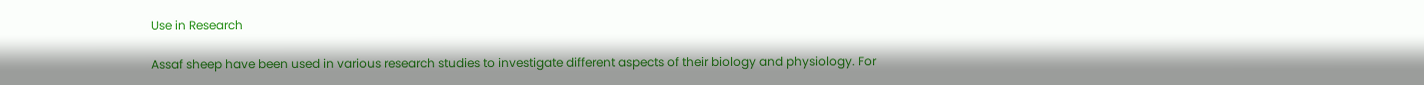Use in Research

Assaf sheep have been used in various research studies to investigate different aspects of their biology and physiology. For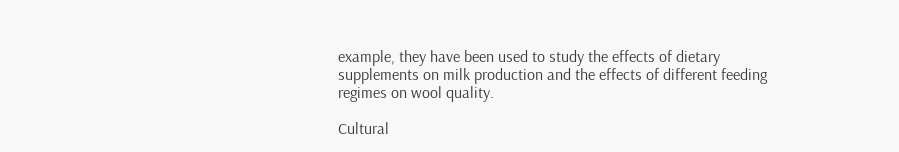example, they have been used to study the effects of dietary supplements on milk production and the effects of different feeding regimes on wool quality.

Cultural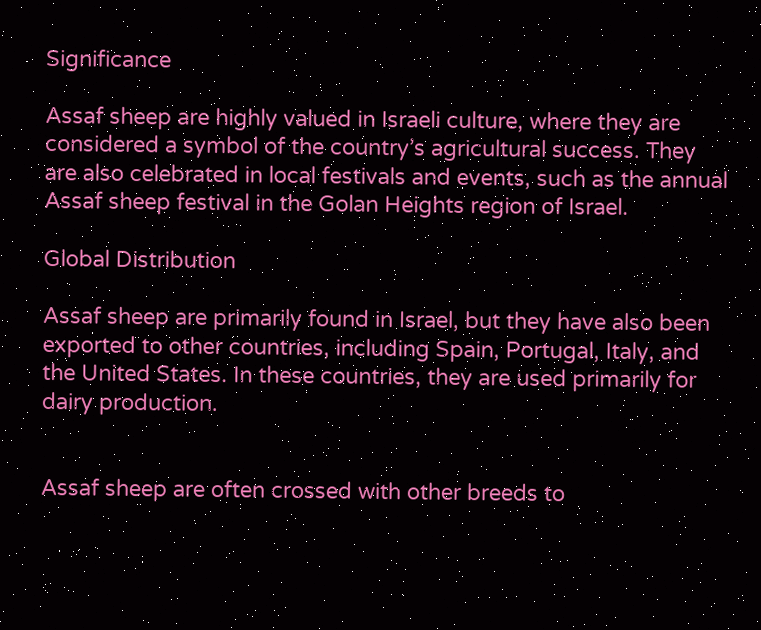Significance

Assaf sheep are highly valued in Israeli culture, where they are considered a symbol of the country’s agricultural success. They are also celebrated in local festivals and events, such as the annual Assaf sheep festival in the Golan Heights region of Israel.

Global Distribution

Assaf sheep are primarily found in Israel, but they have also been exported to other countries, including Spain, Portugal, Italy, and the United States. In these countries, they are used primarily for dairy production.


Assaf sheep are often crossed with other breeds to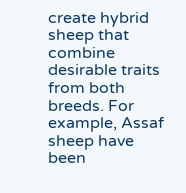create hybrid sheep that combine desirable traits from both breeds. For example, Assaf sheep have been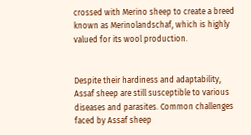crossed with Merino sheep to create a breed known as Merinolandschaf, which is highly valued for its wool production.


Despite their hardiness and adaptability, Assaf sheep are still susceptible to various diseases and parasites. Common challenges faced by Assaf sheep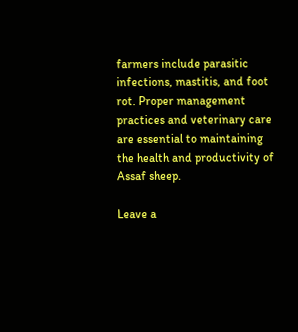farmers include parasitic infections, mastitis, and foot rot. Proper management practices and veterinary care are essential to maintaining the health and productivity of Assaf sheep.

Leave a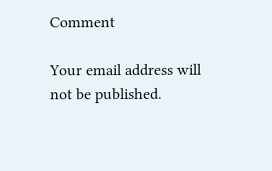Comment

Your email address will not be published.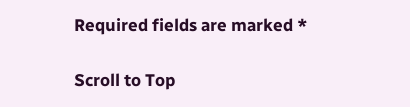Required fields are marked *

Scroll to Top